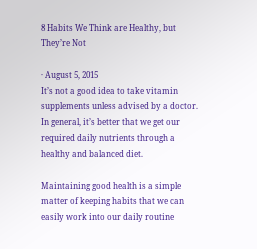8 Habits We Think are Healthy, but They’re Not

· August 5, 2015
It’s not a good idea to take vitamin supplements unless advised by a doctor. In general, it’s better that we get our required daily nutrients through a healthy and balanced diet.

Maintaining good health is a simple matter of keeping habits that we can easily work into our daily routine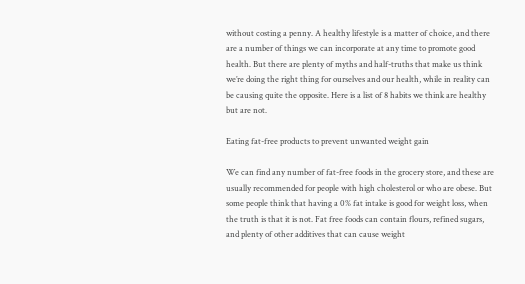without costing a penny. A healthy lifestyle is a matter of choice, and there are a number of things we can incorporate at any time to promote good health. But there are plenty of myths and half-truths that make us think we’re doing the right thing for ourselves and our health, while in reality can be causing quite the opposite. Here is a list of 8 habits we think are healthy but are not.

Eating fat-free products to prevent unwanted weight gain

We can find any number of fat-free foods in the grocery store, and these are usually recommended for people with high cholesterol or who are obese. But some people think that having a 0% fat intake is good for weight loss, when the truth is that it is not. Fat free foods can contain flours, refined sugars, and plenty of other additives that can cause weight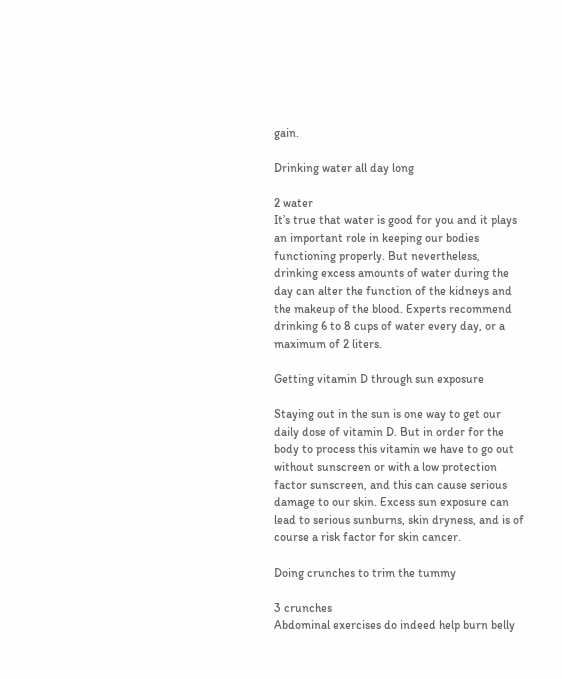gain.

Drinking water all day long

2 water
It’s true that water is good for you and it plays an important role in keeping our bodies functioning properly. But nevertheless, drinking excess amounts of water during the day can alter the function of the kidneys and the makeup of the blood. Experts recommend drinking 6 to 8 cups of water every day, or a maximum of 2 liters.

Getting vitamin D through sun exposure

Staying out in the sun is one way to get our daily dose of vitamin D. But in order for the body to process this vitamin we have to go out without sunscreen or with a low protection factor sunscreen, and this can cause serious damage to our skin. Excess sun exposure can lead to serious sunburns, skin dryness, and is of course a risk factor for skin cancer.

Doing crunches to trim the tummy

3 crunches
Abdominal exercises do indeed help burn belly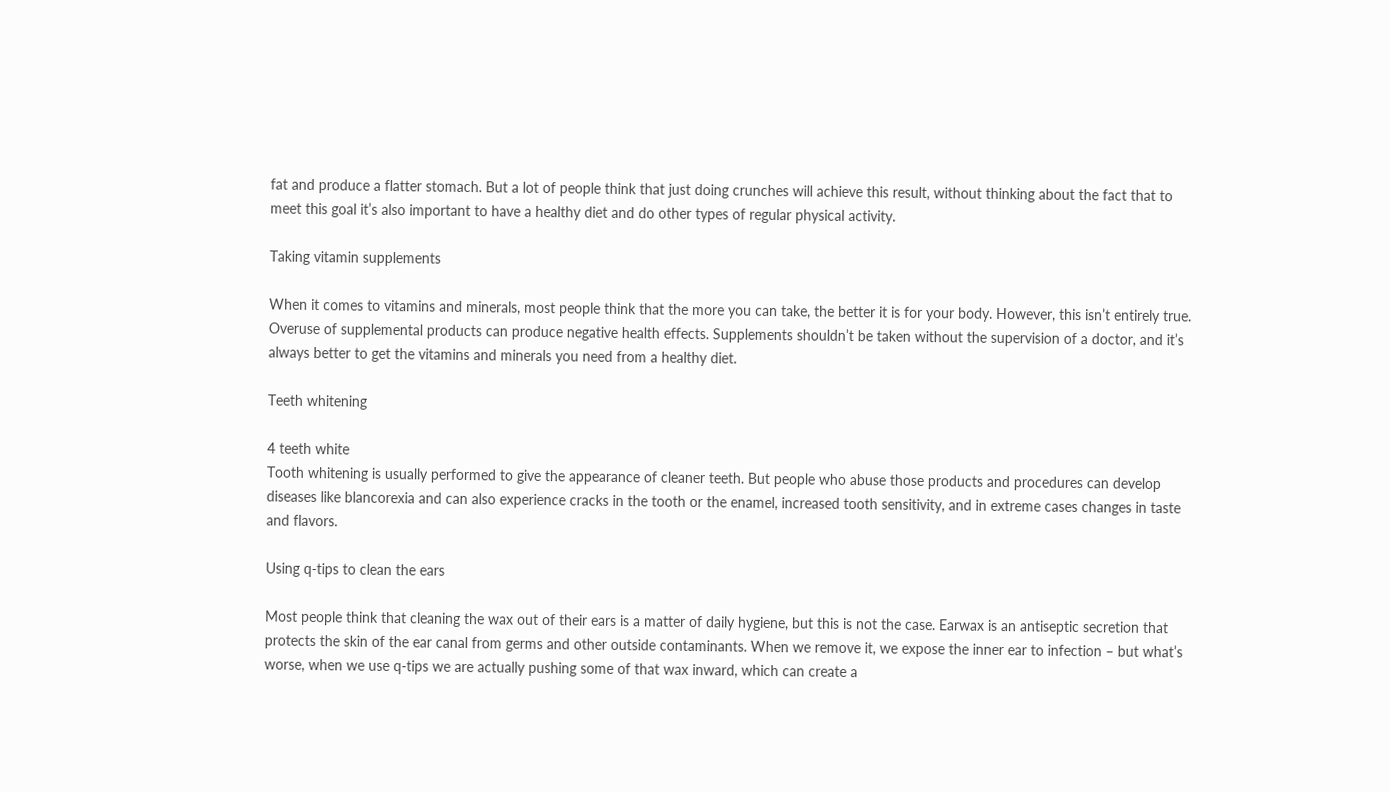fat and produce a flatter stomach. But a lot of people think that just doing crunches will achieve this result, without thinking about the fact that to meet this goal it’s also important to have a healthy diet and do other types of regular physical activity.

Taking vitamin supplements

When it comes to vitamins and minerals, most people think that the more you can take, the better it is for your body. However, this isn’t entirely true. Overuse of supplemental products can produce negative health effects. Supplements shouldn’t be taken without the supervision of a doctor, and it’s always better to get the vitamins and minerals you need from a healthy diet.

Teeth whitening

4 teeth white
Tooth whitening is usually performed to give the appearance of cleaner teeth. But people who abuse those products and procedures can develop diseases like blancorexia and can also experience cracks in the tooth or the enamel, increased tooth sensitivity, and in extreme cases changes in taste and flavors.

Using q-tips to clean the ears

Most people think that cleaning the wax out of their ears is a matter of daily hygiene, but this is not the case. Earwax is an antiseptic secretion that protects the skin of the ear canal from germs and other outside contaminants. When we remove it, we expose the inner ear to infection – but what’s worse, when we use q-tips we are actually pushing some of that wax inward, which can create a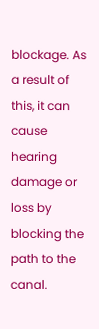blockage. As a result of this, it can cause hearing damage or loss by blocking the path to the canal.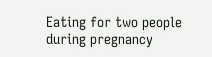Eating for two people during pregnancy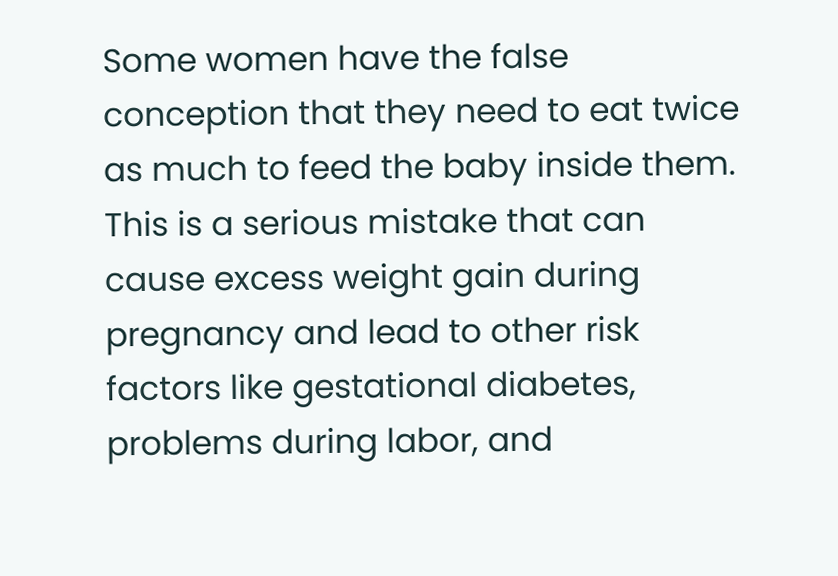Some women have the false conception that they need to eat twice as much to feed the baby inside them. This is a serious mistake that can cause excess weight gain during pregnancy and lead to other risk factors like gestational diabetes, problems during labor, and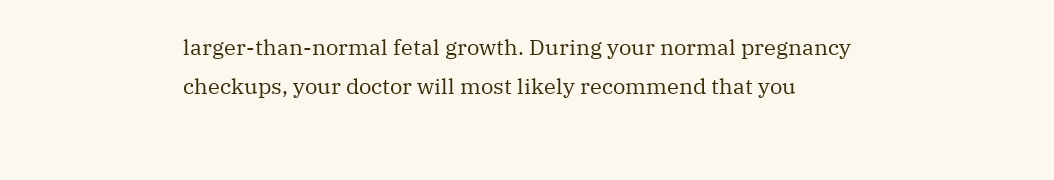larger-than-normal fetal growth. During your normal pregnancy checkups, your doctor will most likely recommend that you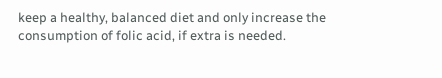keep a healthy, balanced diet and only increase the consumption of folic acid, if extra is needed.